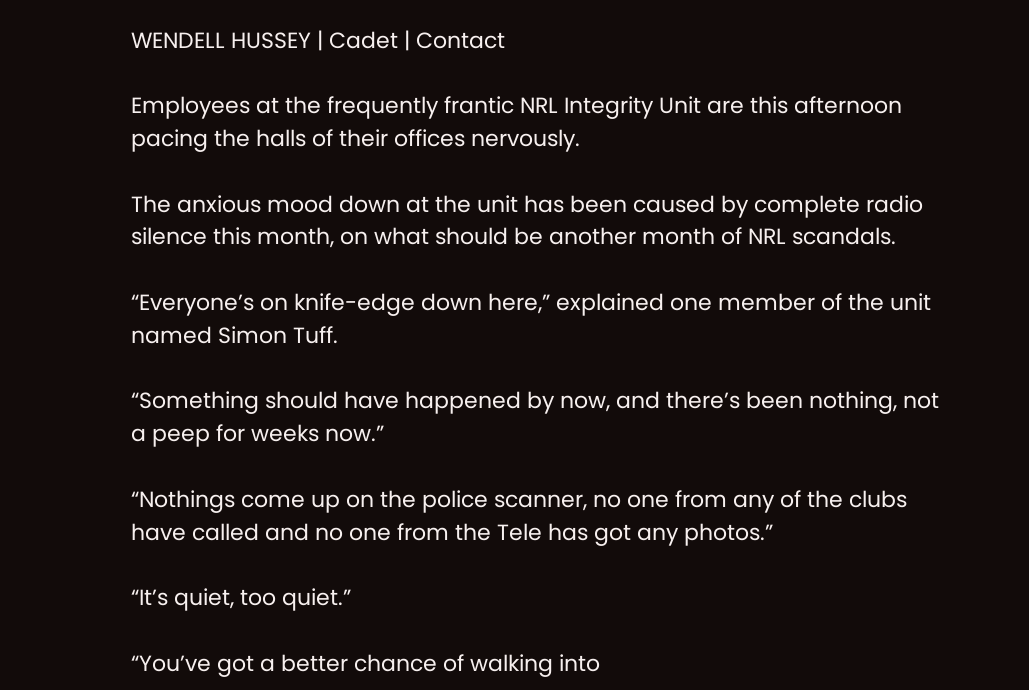WENDELL HUSSEY | Cadet | Contact

Employees at the frequently frantic NRL Integrity Unit are this afternoon pacing the halls of their offices nervously.

The anxious mood down at the unit has been caused by complete radio silence this month, on what should be another month of NRL scandals.

“Everyone’s on knife-edge down here,” explained one member of the unit named Simon Tuff.

“Something should have happened by now, and there’s been nothing, not a peep for weeks now.”

“Nothings come up on the police scanner, no one from any of the clubs have called and no one from the Tele has got any photos.”

“It’s quiet, too quiet.”

“You’ve got a better chance of walking into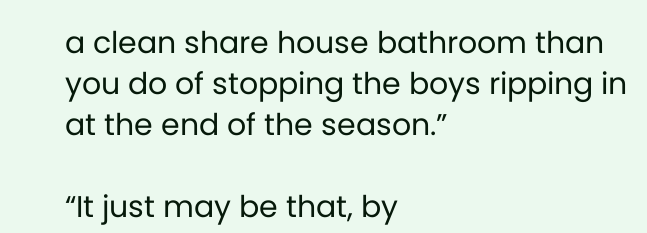a clean share house bathroom than you do of stopping the boys ripping in at the end of the season.”

“It just may be that, by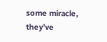some miracle, they’ve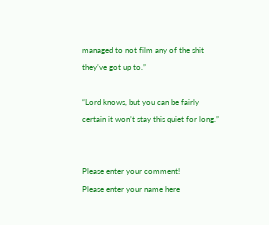managed to not film any of the shit they’ve got up to.”

“Lord knows, but you can be fairly certain it won’t stay this quiet for long.”


Please enter your comment!
Please enter your name here